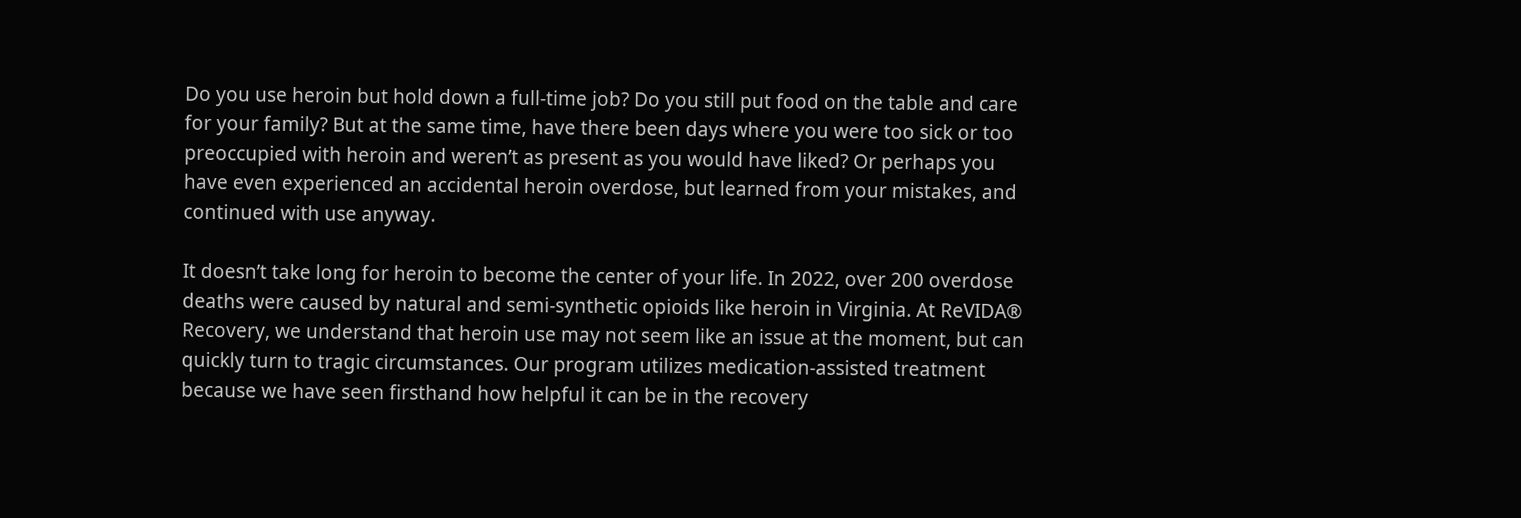Do you use heroin but hold down a full-time job? Do you still put food on the table and care for your family? But at the same time, have there been days where you were too sick or too preoccupied with heroin and weren’t as present as you would have liked? Or perhaps you have even experienced an accidental heroin overdose, but learned from your mistakes, and continued with use anyway.

It doesn’t take long for heroin to become the center of your life. In 2022, over 200 overdose deaths were caused by natural and semi-synthetic opioids like heroin in Virginia. At ReVIDA® Recovery, we understand that heroin use may not seem like an issue at the moment, but can quickly turn to tragic circumstances. Our program utilizes medication-assisted treatment because we have seen firsthand how helpful it can be in the recovery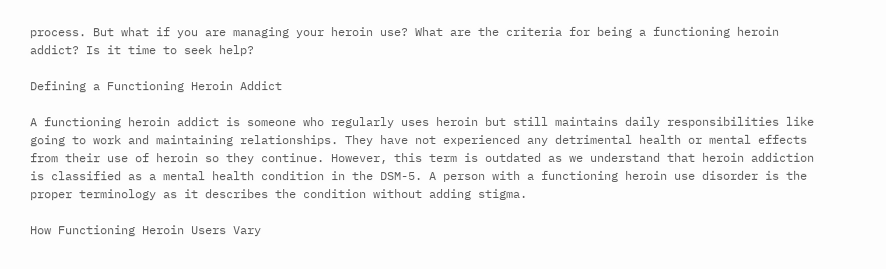process. But what if you are managing your heroin use? What are the criteria for being a functioning heroin addict? Is it time to seek help?

Defining a Functioning Heroin Addict

A functioning heroin addict is someone who regularly uses heroin but still maintains daily responsibilities like going to work and maintaining relationships. They have not experienced any detrimental health or mental effects from their use of heroin so they continue. However, this term is outdated as we understand that heroin addiction is classified as a mental health condition in the DSM-5. A person with a functioning heroin use disorder is the proper terminology as it describes the condition without adding stigma.

How Functioning Heroin Users Vary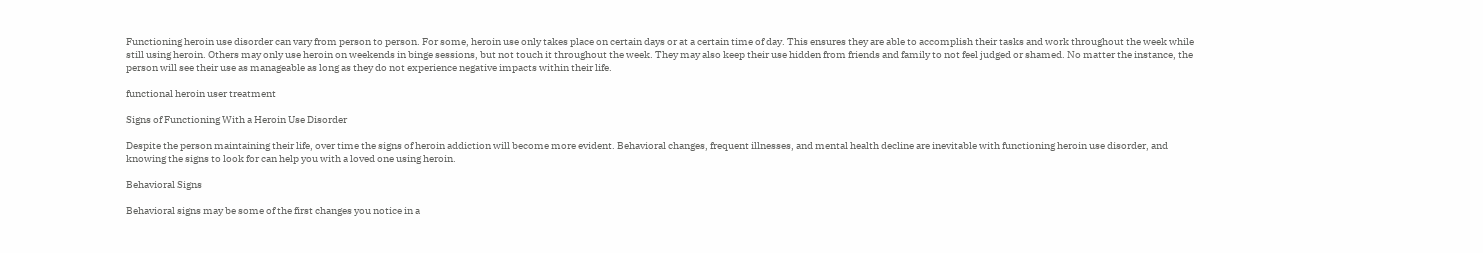Functioning heroin use disorder can vary from person to person. For some, heroin use only takes place on certain days or at a certain time of day. This ensures they are able to accomplish their tasks and work throughout the week while still using heroin. Others may only use heroin on weekends in binge sessions, but not touch it throughout the week. They may also keep their use hidden from friends and family to not feel judged or shamed. No matter the instance, the person will see their use as manageable as long as they do not experience negative impacts within their life.

functional heroin user treatment

Signs of Functioning With a Heroin Use Disorder

Despite the person maintaining their life, over time the signs of heroin addiction will become more evident. Behavioral changes, frequent illnesses, and mental health decline are inevitable with functioning heroin use disorder, and knowing the signs to look for can help you with a loved one using heroin.

Behavioral Signs

Behavioral signs may be some of the first changes you notice in a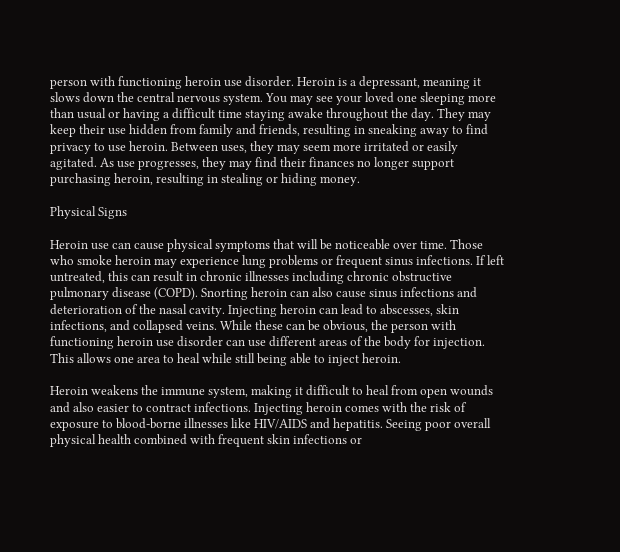person with functioning heroin use disorder. Heroin is a depressant, meaning it slows down the central nervous system. You may see your loved one sleeping more than usual or having a difficult time staying awake throughout the day. They may keep their use hidden from family and friends, resulting in sneaking away to find privacy to use heroin. Between uses, they may seem more irritated or easily agitated. As use progresses, they may find their finances no longer support purchasing heroin, resulting in stealing or hiding money.

Physical Signs

Heroin use can cause physical symptoms that will be noticeable over time. Those who smoke heroin may experience lung problems or frequent sinus infections. If left untreated, this can result in chronic illnesses including chronic obstructive pulmonary disease (COPD). Snorting heroin can also cause sinus infections and deterioration of the nasal cavity. Injecting heroin can lead to abscesses, skin infections, and collapsed veins. While these can be obvious, the person with functioning heroin use disorder can use different areas of the body for injection. This allows one area to heal while still being able to inject heroin.

Heroin weakens the immune system, making it difficult to heal from open wounds and also easier to contract infections. Injecting heroin comes with the risk of exposure to blood-borne illnesses like HIV/AIDS and hepatitis. Seeing poor overall physical health combined with frequent skin infections or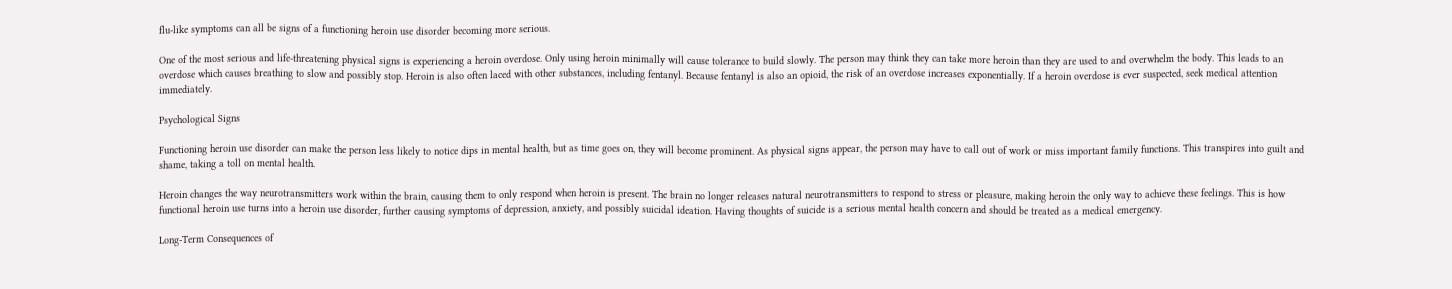flu-like symptoms can all be signs of a functioning heroin use disorder becoming more serious.

One of the most serious and life-threatening physical signs is experiencing a heroin overdose. Only using heroin minimally will cause tolerance to build slowly. The person may think they can take more heroin than they are used to and overwhelm the body. This leads to an overdose which causes breathing to slow and possibly stop. Heroin is also often laced with other substances, including fentanyl. Because fentanyl is also an opioid, the risk of an overdose increases exponentially. If a heroin overdose is ever suspected, seek medical attention immediately.

Psychological Signs

Functioning heroin use disorder can make the person less likely to notice dips in mental health, but as time goes on, they will become prominent. As physical signs appear, the person may have to call out of work or miss important family functions. This transpires into guilt and shame, taking a toll on mental health.

Heroin changes the way neurotransmitters work within the brain, causing them to only respond when heroin is present. The brain no longer releases natural neurotransmitters to respond to stress or pleasure, making heroin the only way to achieve these feelings. This is how functional heroin use turns into a heroin use disorder, further causing symptoms of depression, anxiety, and possibly suicidal ideation. Having thoughts of suicide is a serious mental health concern and should be treated as a medical emergency.

Long-Term Consequences of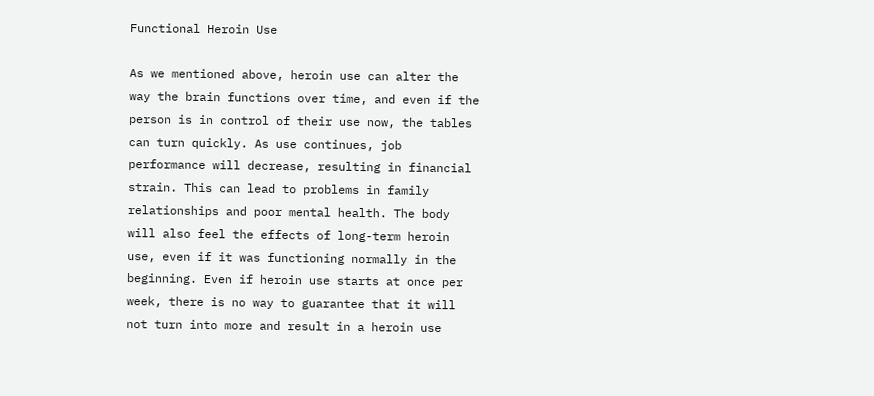Functional Heroin Use

As we mentioned above, heroin use can alter the way the brain functions over time, and even if the person is in control of their use now, the tables can turn quickly. As use continues, job performance will decrease, resulting in financial strain. This can lead to problems in family relationships and poor mental health. The body will also feel the effects of long-term heroin use, even if it was functioning normally in the beginning. Even if heroin use starts at once per week, there is no way to guarantee that it will not turn into more and result in a heroin use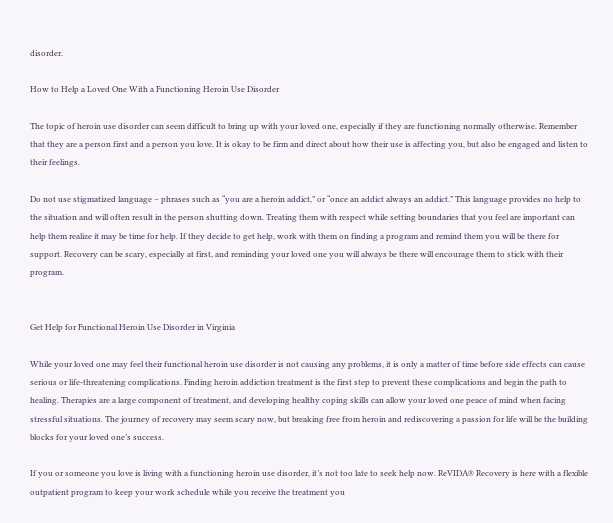disorder.

How to Help a Loved One With a Functioning Heroin Use Disorder

The topic of heroin use disorder can seem difficult to bring up with your loved one, especially if they are functioning normally otherwise. Remember that they are a person first and a person you love. It is okay to be firm and direct about how their use is affecting you, but also be engaged and listen to their feelings.

Do not use stigmatized language – phrases such as “you are a heroin addict,” or “once an addict always an addict.” This language provides no help to the situation and will often result in the person shutting down. Treating them with respect while setting boundaries that you feel are important can help them realize it may be time for help. If they decide to get help, work with them on finding a program and remind them you will be there for support. Recovery can be scary, especially at first, and reminding your loved one you will always be there will encourage them to stick with their program.


Get Help for Functional Heroin Use Disorder in Virginia

While your loved one may feel their functional heroin use disorder is not causing any problems, it is only a matter of time before side effects can cause serious or life-threatening complications. Finding heroin addiction treatment is the first step to prevent these complications and begin the path to healing. Therapies are a large component of treatment, and developing healthy coping skills can allow your loved one peace of mind when facing stressful situations. The journey of recovery may seem scary now, but breaking free from heroin and rediscovering a passion for life will be the building blocks for your loved one’s success.

If you or someone you love is living with a functioning heroin use disorder, it’s not too late to seek help now. ReVIDA® Recovery is here with a flexible outpatient program to keep your work schedule while you receive the treatment you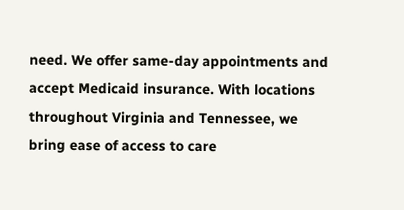need. We offer same-day appointments and accept Medicaid insurance. With locations throughout Virginia and Tennessee, we bring ease of access to care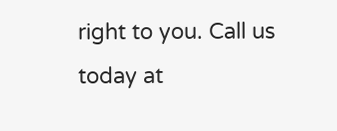right to you. Call us today at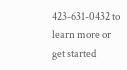423-631-0432 to learn more or get started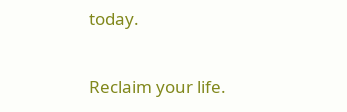today.

Reclaim your life.